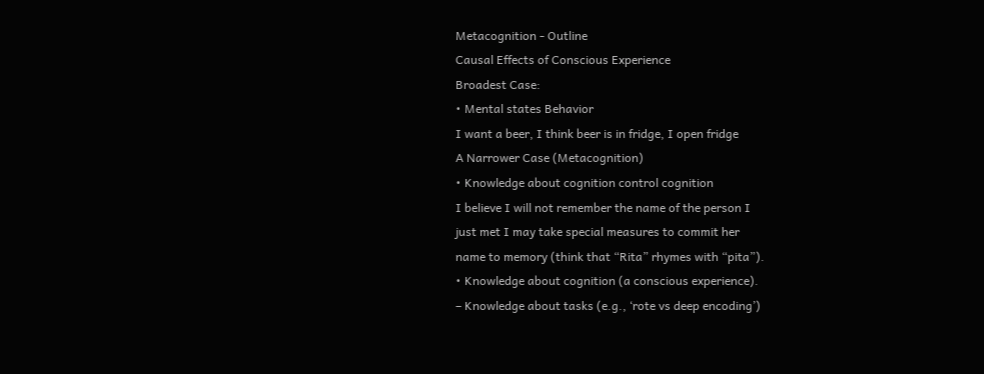Metacognition - Outline
Causal Effects of Conscious Experience
Broadest Case:
• Mental states Behavior
I want a beer, I think beer is in fridge, I open fridge
A Narrower Case (Metacognition)
• Knowledge about cognition control cognition
I believe I will not remember the name of the person I
just met I may take special measures to commit her
name to memory (think that “Rita” rhymes with “pita”).
• Knowledge about cognition (a conscious experience).
– Knowledge about tasks (e.g., ‘rote vs deep encoding’)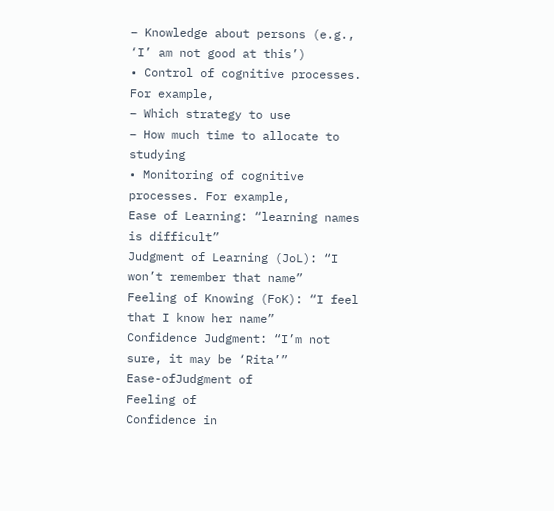– Knowledge about persons (e.g., ‘I’ am not good at this’)
• Control of cognitive processes. For example,
– Which strategy to use
– How much time to allocate to studying
• Monitoring of cognitive processes. For example,
Ease of Learning: “learning names is difficult”
Judgment of Learning (JoL): “I won’t remember that name”
Feeling of Knowing (FoK): “I feel that I know her name”
Confidence Judgment: “I’m not sure, it may be ‘Rita’”
Ease-ofJudgment of
Feeling of
Confidence in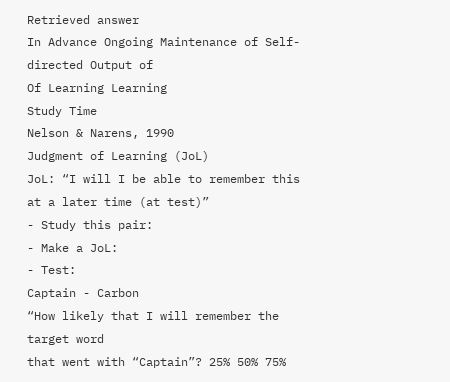Retrieved answer
In Advance Ongoing Maintenance of Self-directed Output of
Of Learning Learning
Study Time
Nelson & Narens, 1990
Judgment of Learning (JoL)
JoL: “I will I be able to remember this at a later time (at test)”
- Study this pair:
- Make a JoL:
- Test:
Captain - Carbon
“How likely that I will remember the target word
that went with “Captain”? 25% 50% 75%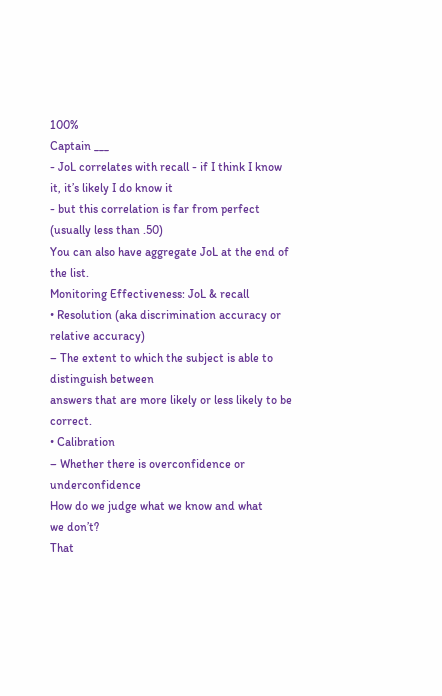100%
Captain ___
- JoL correlates with recall - if I think I know it, it’s likely I do know it
- but this correlation is far from perfect (usually less than .50)
You can also have aggregate JoL at the end of the list.
Monitoring Effectiveness: JoL & recall
• Resolution (aka discrimination accuracy or relative accuracy)
– The extent to which the subject is able to distinguish between
answers that are more likely or less likely to be correct.
• Calibration
– Whether there is overconfidence or underconfidence
How do we judge what we know and what
we don’t?
That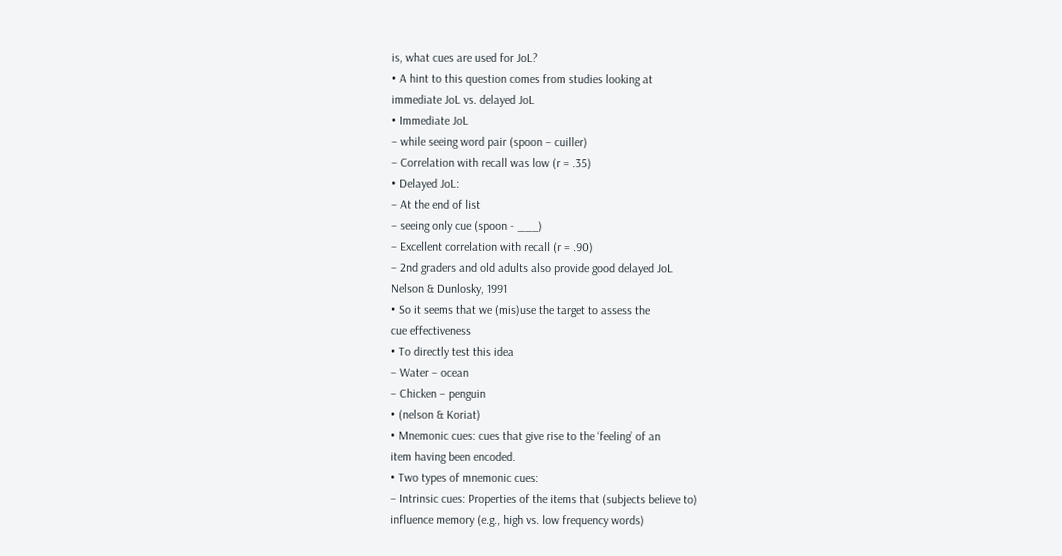is, what cues are used for JoL?
• A hint to this question comes from studies looking at
immediate JoL vs. delayed JoL
• Immediate JoL
– while seeing word pair (spoon – cuiller)
– Correlation with recall was low (r = .35)
• Delayed JoL:
– At the end of list
– seeing only cue (spoon - ___)
– Excellent correlation with recall (r = .90)
– 2nd graders and old adults also provide good delayed JoL
Nelson & Dunlosky, 1991
• So it seems that we (mis)use the target to assess the
cue effectiveness
• To directly test this idea
– Water – ocean
– Chicken – penguin
• (nelson & Koriat)
• Mnemonic cues: cues that give rise to the ‘feeling’ of an
item having been encoded.
• Two types of mnemonic cues:
– Intrinsic cues: Properties of the items that (subjects believe to)
influence memory (e.g., high vs. low frequency words)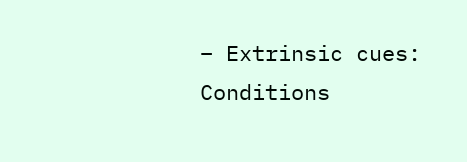– Extrinsic cues: Conditions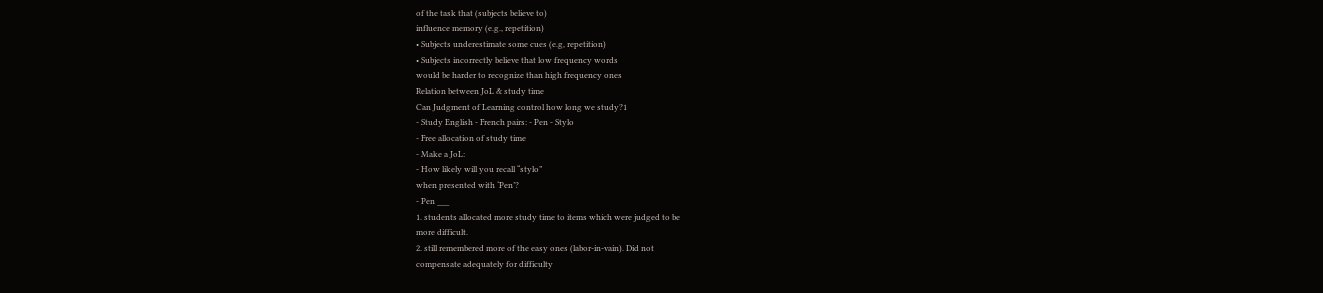of the task that (subjects believe to)
influence memory (e.g., repetition)
• Subjects underestimate some cues (e.g, repetition)
• Subjects incorrectly believe that low frequency words
would be harder to recognize than high frequency ones
Relation between JoL & study time
Can Judgment of Learning control how long we study?1
- Study English - French pairs: - Pen - Stylo
- Free allocation of study time
- Make a JoL:
- How likely will you recall “stylo”
when presented with ‘Pen’?
- Pen ___
1. students allocated more study time to items which were judged to be
more difficult.
2. still remembered more of the easy ones (labor-in-vain). Did not
compensate adequately for difficulty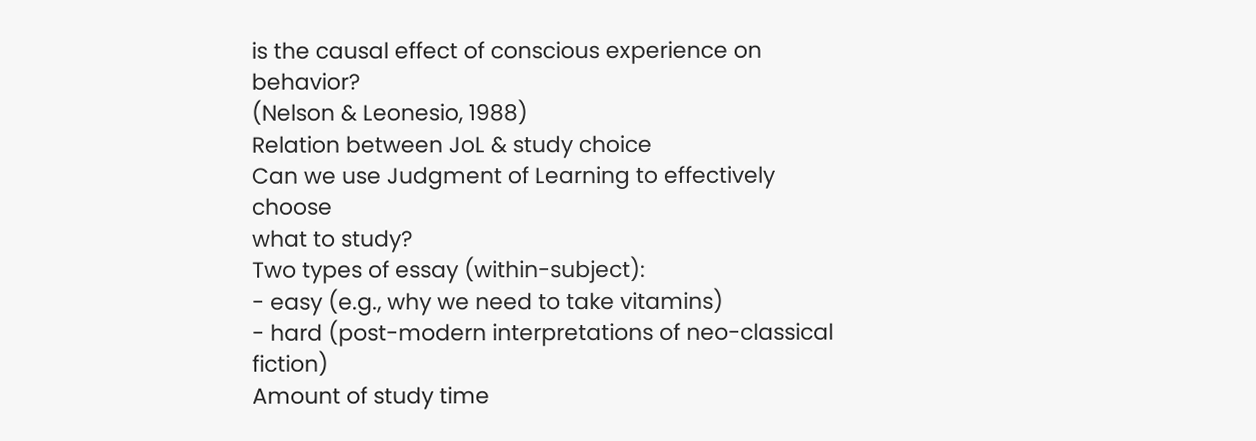is the causal effect of conscious experience on behavior?
(Nelson & Leonesio, 1988)
Relation between JoL & study choice
Can we use Judgment of Learning to effectively choose
what to study?
Two types of essay (within-subject):
- easy (e.g., why we need to take vitamins)
- hard (post-modern interpretations of neo-classical fiction)
Amount of study time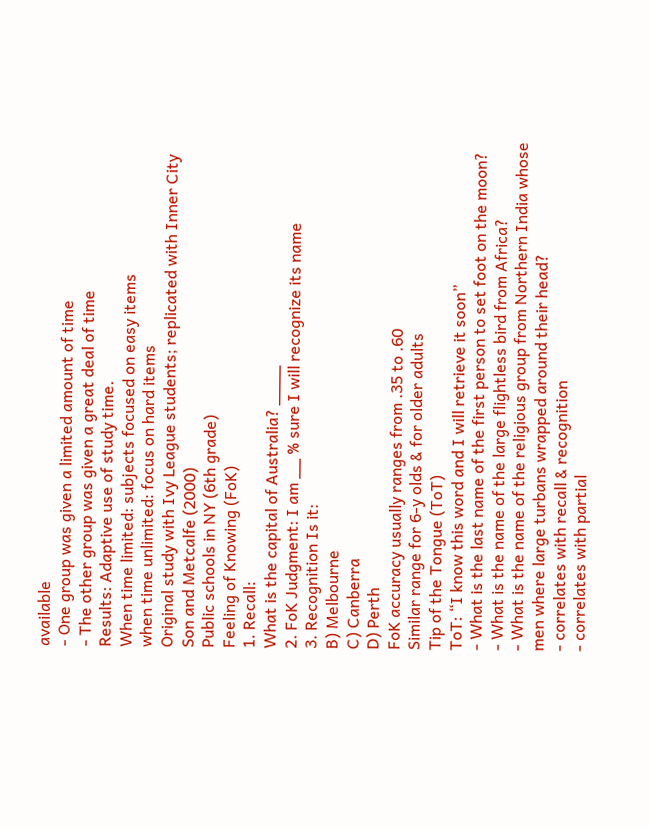available
- One group was given a limited amount of time
- The other group was given a great deal of time
Results: Adaptive use of study time.
When time limited: subjects focused on easy items
when time unlimited: focus on hard items
Original study with Ivy League students; replicated with Inner City
Son and Metcalfe (2000)
Public schools in NY (6th grade)
Feeling of Knowing (FoK)
1. Recall:
What is the capital of Australia? ____
2. FoK Judgment: I am __ % sure I will recognize its name
3. Recognition Is it:
B) Melbourne
C) Canberra
D) Perth
FoK accuracy usually ranges from .35 to .60
Similar range for 6-y olds & for older adults
Tip of the Tongue (ToT)
ToT: “I know this word and I will retrieve it soon”
- What is the last name of the first person to set foot on the moon?
- What is the name of the large flightless bird from Africa?
- What is the name of the religious group from Northern India whose
men where large turbans wrapped around their head?
- correlates with recall & recognition
- correlates with partial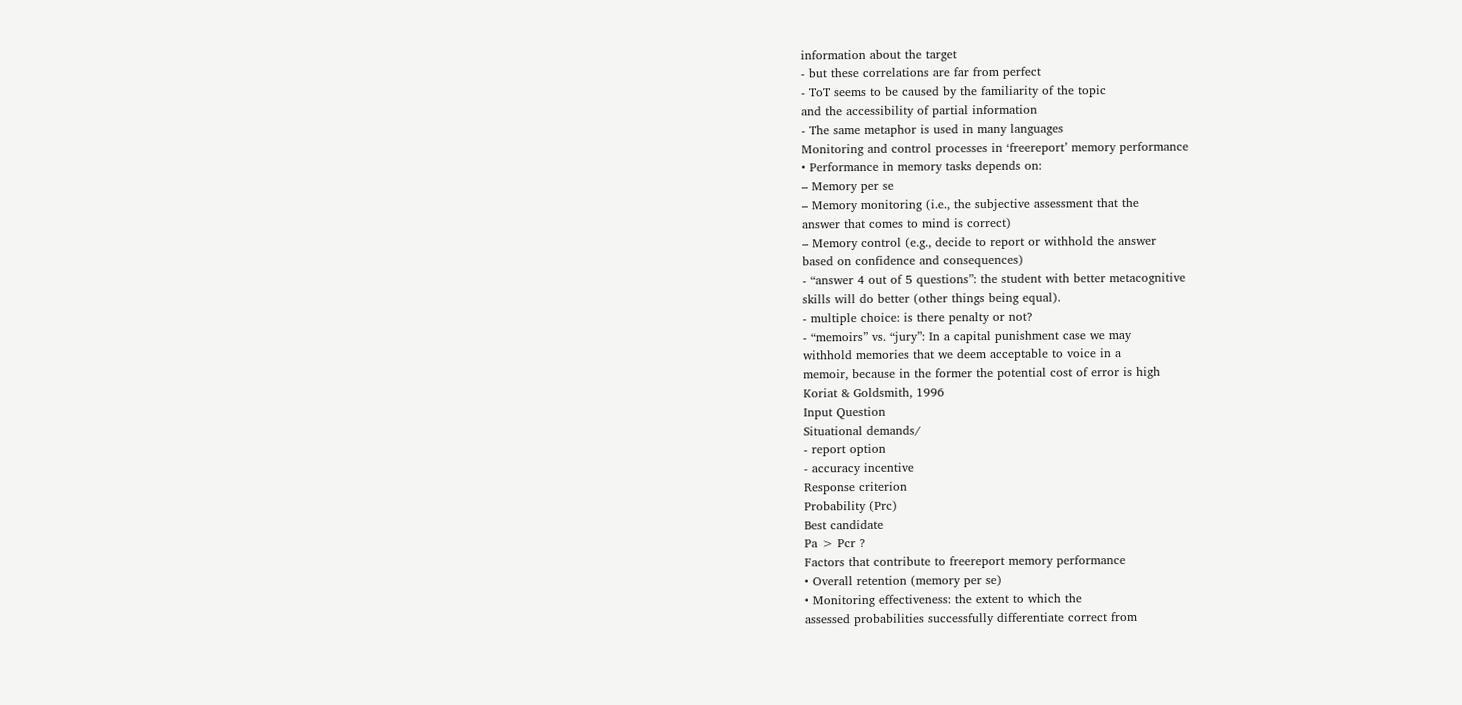information about the target
- but these correlations are far from perfect
- ToT seems to be caused by the familiarity of the topic
and the accessibility of partial information
- The same metaphor is used in many languages
Monitoring and control processes in ‘freereport’ memory performance
• Performance in memory tasks depends on:
– Memory per se
– Memory monitoring (i.e., the subjective assessment that the
answer that comes to mind is correct)
– Memory control (e.g., decide to report or withhold the answer
based on confidence and consequences)
- “answer 4 out of 5 questions”: the student with better metacognitive
skills will do better (other things being equal).
- multiple choice: is there penalty or not?
- “memoirs” vs. “jury”: In a capital punishment case we may
withhold memories that we deem acceptable to voice in a
memoir, because in the former the potential cost of error is high
Koriat & Goldsmith, 1996
Input Question
Situational demands/
- report option
- accuracy incentive
Response criterion
Probability (Prc)
Best candidate
Pa > Pcr ?
Factors that contribute to freereport memory performance
• Overall retention (memory per se)
• Monitoring effectiveness: the extent to which the
assessed probabilities successfully differentiate correct from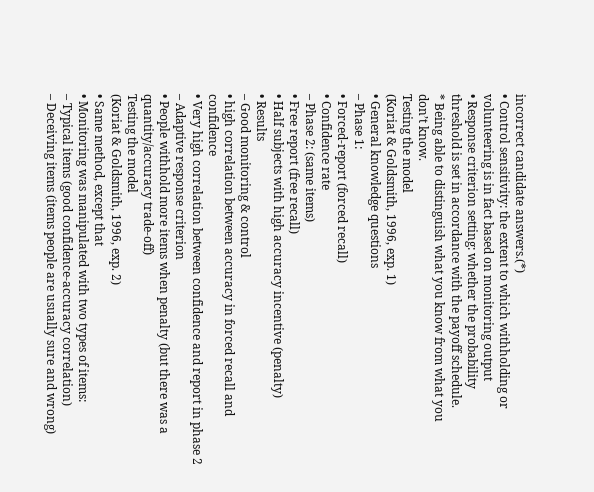incorrect candidate answers.(*)
• Control sensitivity: the extent to which withholding or
volunteering is in fact based on monitoring output
• Response criterion setting: whether the probability
threshold is set in accordance with the payoff schedule.
* Being able to distinguish what you know from what you
don’t know.
Testing the model
(Koriat & Goldsmith, 1996, exp. 1)
• General knowledge questions
– Phase 1:
• Forced-report (forced recall)
• Confidence rate
– Phase 2: (same items)
• Free report (free recall)
• Half subjects with high accuracy incentive (penalty)
• Results
– Good monitoring & control
• high correlation between accuracy in forced recall and confidence
• Very high correlation between confidence and report in phase 2
– Adaptive response criterion
• People withhold more items when penalty (but there was a
quantity/accuracy trade-off)
Testing the model
(Koriat & Goldsmith, 1996, exp. 2)
• Same method, except that
• Monitoring was manipulated with two types of items:
– Typical items (good confidence-accuracy correlation)
– Deceiving items (items people are usually sure and wrong)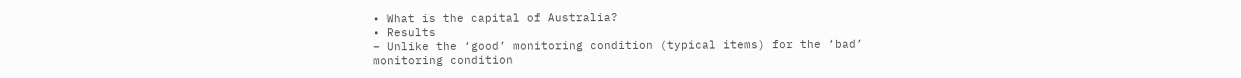• What is the capital of Australia?
• Results
– Unlike the ‘good’ monitoring condition (typical items) for the ‘bad’
monitoring condition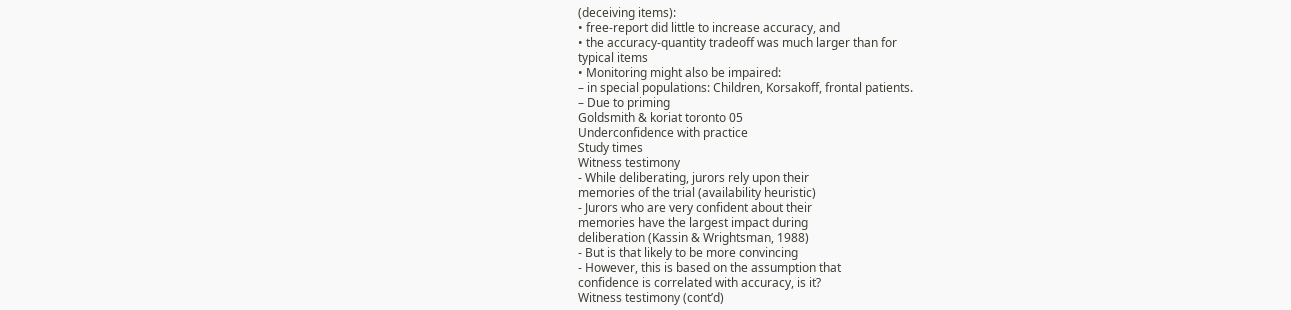(deceiving items):
• free-report did little to increase accuracy, and
• the accuracy-quantity tradeoff was much larger than for
typical items
• Monitoring might also be impaired:
– in special populations: Children, Korsakoff, frontal patients.
– Due to priming
Goldsmith & koriat toronto 05
Underconfidence with practice
Study times
Witness testimony
- While deliberating, jurors rely upon their
memories of the trial (availability heuristic)
- Jurors who are very confident about their
memories have the largest impact during
deliberation (Kassin & Wrightsman, 1988)
- But is that likely to be more convincing
- However, this is based on the assumption that
confidence is correlated with accuracy, is it?
Witness testimony (cont’d)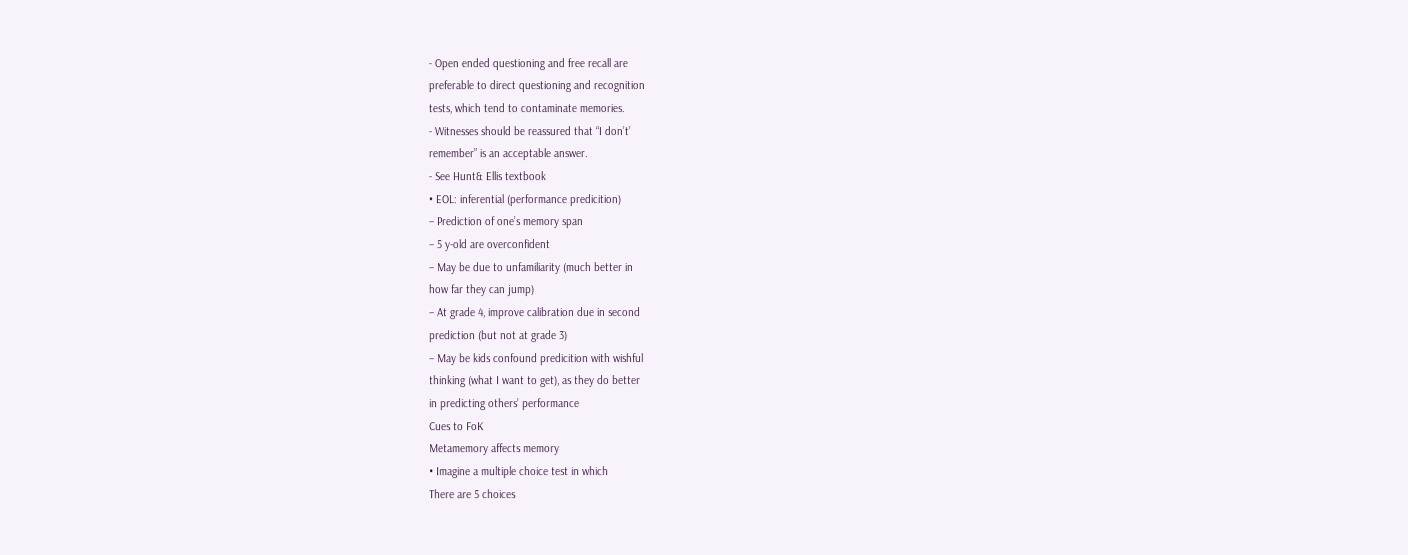- Open ended questioning and free recall are
preferable to direct questioning and recognition
tests, which tend to contaminate memories.
- Witnesses should be reassured that “I don’t’
remember” is an acceptable answer.
- See Hunt& Ellis textbook
• EOL: inferential (performance predicition)
– Prediction of one’s memory span
– 5 y-old are overconfident
– May be due to unfamiliarity (much better in
how far they can jump)
– At grade 4, improve calibration due in second
prediction (but not at grade 3)
– May be kids confound predicition with wishful
thinking (what I want to get), as they do better
in predicting others’ performance
Cues to FoK
Metamemory affects memory
• Imagine a multiple choice test in which
There are 5 choices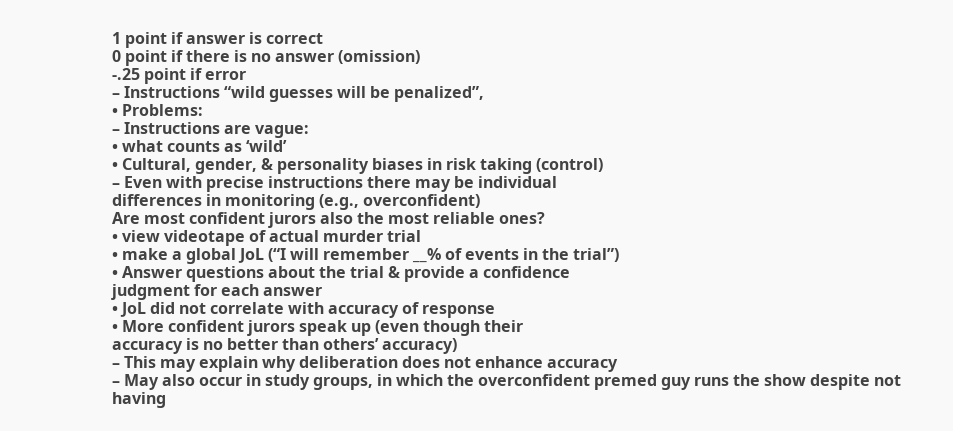1 point if answer is correct
0 point if there is no answer (omission)
-.25 point if error
– Instructions “wild guesses will be penalized”,
• Problems:
– Instructions are vague:
• what counts as ‘wild’
• Cultural, gender, & personality biases in risk taking (control)
– Even with precise instructions there may be individual
differences in monitoring (e.g., overconfident)
Are most confident jurors also the most reliable ones?
• view videotape of actual murder trial
• make a global JoL (“I will remember __% of events in the trial”)
• Answer questions about the trial & provide a confidence
judgment for each answer
• JoL did not correlate with accuracy of response
• More confident jurors speak up (even though their
accuracy is no better than others’ accuracy)
– This may explain why deliberation does not enhance accuracy
– May also occur in study groups, in which the overconfident premed guy runs the show despite not having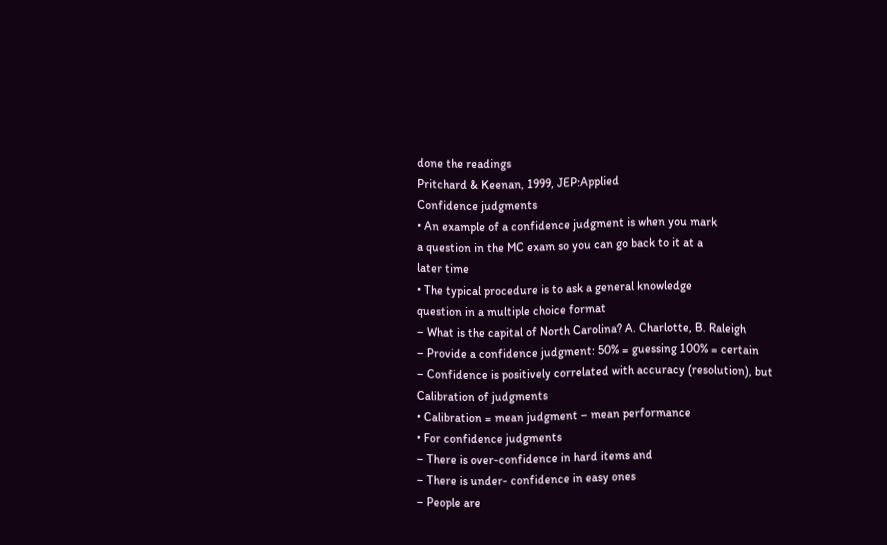done the readings
Pritchard & Keenan, 1999, JEP:Applied
Confidence judgments
• An example of a confidence judgment is when you mark
a question in the MC exam so you can go back to it at a
later time
• The typical procedure is to ask a general knowledge
question in a multiple choice format
– What is the capital of North Carolina? A. Charlotte, B. Raleigh
– Provide a confidence judgment: 50% = guessing 100% = certain
– Confidence is positively correlated with accuracy (resolution), but
Calibration of judgments
• Calibration = mean judgment – mean performance
• For confidence judgments
– There is over-confidence in hard items and
– There is under- confidence in easy ones
– People are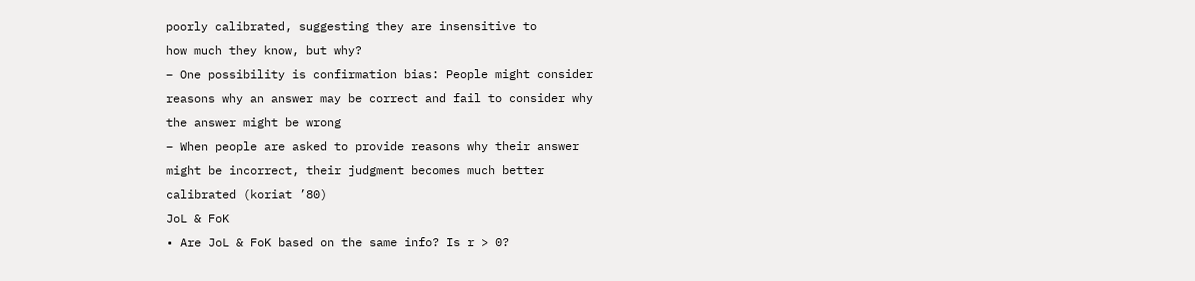poorly calibrated, suggesting they are insensitive to
how much they know, but why?
– One possibility is confirmation bias: People might consider
reasons why an answer may be correct and fail to consider why
the answer might be wrong
– When people are asked to provide reasons why their answer
might be incorrect, their judgment becomes much better
calibrated (koriat ’80)
JoL & FoK
• Are JoL & FoK based on the same info? Is r > 0?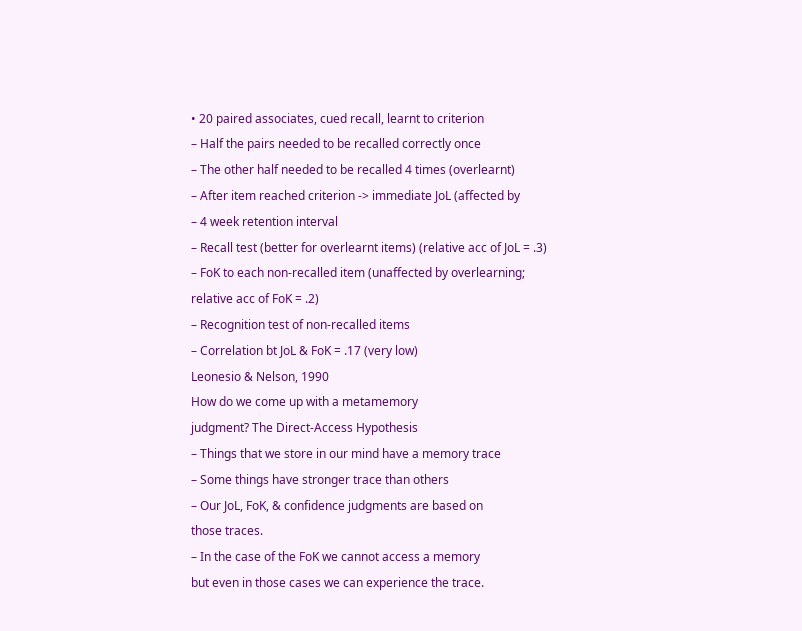• 20 paired associates, cued recall, learnt to criterion
– Half the pairs needed to be recalled correctly once
– The other half needed to be recalled 4 times (overlearnt)
– After item reached criterion -> immediate JoL (affected by
– 4 week retention interval
– Recall test (better for overlearnt items) (relative acc of JoL = .3)
– FoK to each non-recalled item (unaffected by overlearning;
relative acc of FoK = .2)
– Recognition test of non-recalled items
– Correlation bt JoL & FoK = .17 (very low)
Leonesio & Nelson, 1990
How do we come up with a metamemory
judgment? The Direct-Access Hypothesis
– Things that we store in our mind have a memory trace
– Some things have stronger trace than others
– Our JoL, FoK, & confidence judgments are based on
those traces.
– In the case of the FoK we cannot access a memory
but even in those cases we can experience the trace.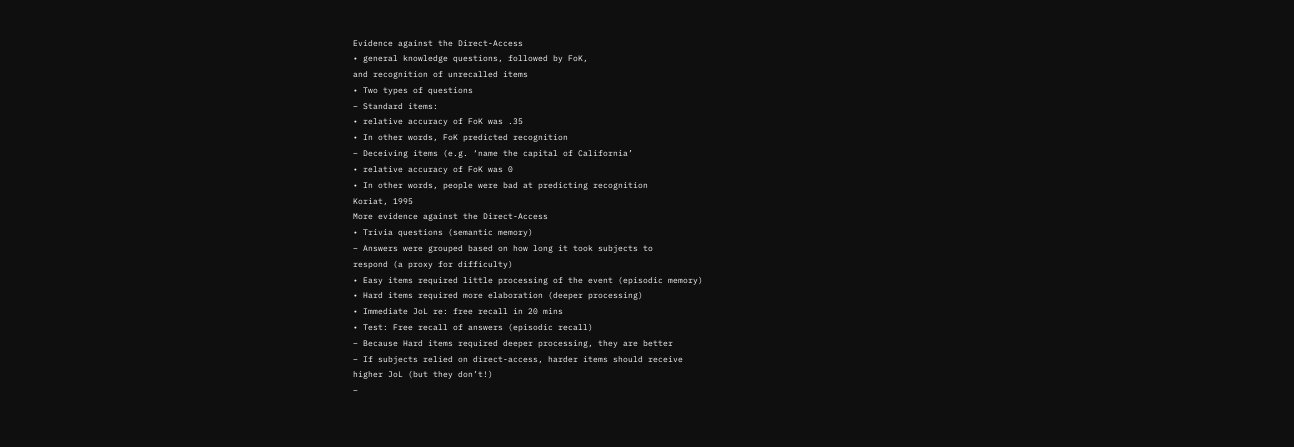Evidence against the Direct-Access
• general knowledge questions, followed by FoK,
and recognition of unrecalled items
• Two types of questions
– Standard items:
• relative accuracy of FoK was .35
• In other words, FoK predicted recognition
– Deceiving items (e.g. ‘name the capital of California’
• relative accuracy of FoK was 0
• In other words, people were bad at predicting recognition
Koriat, 1995
More evidence against the Direct-Access
• Trivia questions (semantic memory)
– Answers were grouped based on how long it took subjects to
respond (a proxy for difficulty)
• Easy items required little processing of the event (episodic memory)
• Hard items required more elaboration (deeper processing)
• Immediate JoL re: free recall in 20 mins
• Test: Free recall of answers (episodic recall)
– Because Hard items required deeper processing, they are better
– If subjects relied on direct-access, harder items should receive
higher JoL (but they don’t!)
–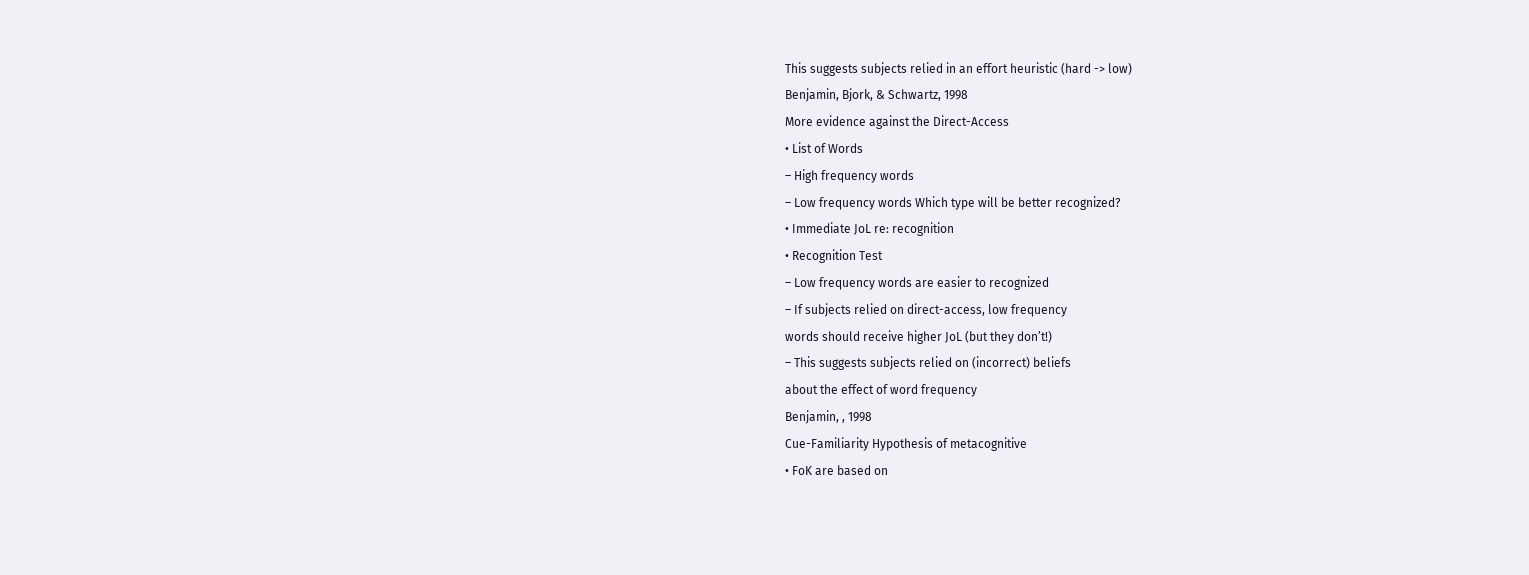This suggests subjects relied in an effort heuristic (hard -> low)
Benjamin, Bjork, & Schwartz, 1998
More evidence against the Direct-Access
• List of Words
– High frequency words
– Low frequency words Which type will be better recognized?
• Immediate JoL re: recognition
• Recognition Test
– Low frequency words are easier to recognized
– If subjects relied on direct-access, low frequency
words should receive higher JoL (but they don’t!)
– This suggests subjects relied on (incorrect) beliefs
about the effect of word frequency
Benjamin, , 1998
Cue-Familiarity Hypothesis of metacognitive
• FoK are based on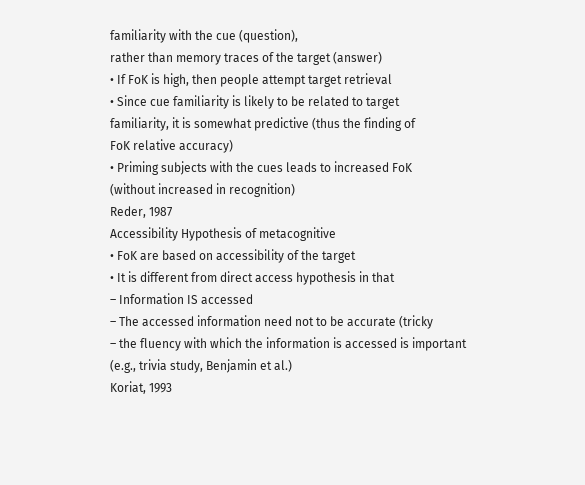familiarity with the cue (question),
rather than memory traces of the target (answer)
• If FoK is high, then people attempt target retrieval
• Since cue familiarity is likely to be related to target
familiarity, it is somewhat predictive (thus the finding of
FoK relative accuracy)
• Priming subjects with the cues leads to increased FoK
(without increased in recognition)
Reder, 1987
Accessibility Hypothesis of metacognitive
• FoK are based on accessibility of the target
• It is different from direct access hypothesis in that
– Information IS accessed
– The accessed information need not to be accurate (tricky
– the fluency with which the information is accessed is important
(e.g., trivia study, Benjamin et al.)
Koriat, 1993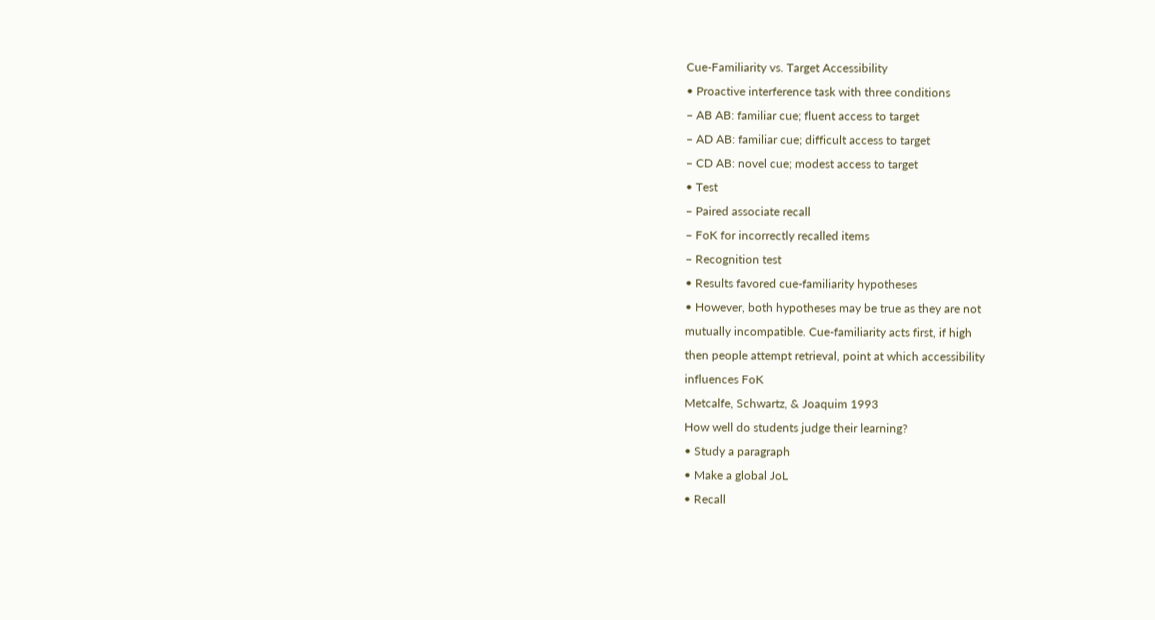Cue-Familiarity vs. Target Accessibility
• Proactive interference task with three conditions
– AB AB: familiar cue; fluent access to target
– AD AB: familiar cue; difficult access to target
– CD AB: novel cue; modest access to target
• Test
– Paired associate recall
– FoK for incorrectly recalled items
– Recognition test
• Results favored cue-familiarity hypotheses
• However, both hypotheses may be true as they are not
mutually incompatible. Cue-familiarity acts first, if high
then people attempt retrieval, point at which accessibility
influences FoK
Metcalfe, Schwartz, & Joaquim 1993
How well do students judge their learning?
• Study a paragraph
• Make a global JoL
• Recall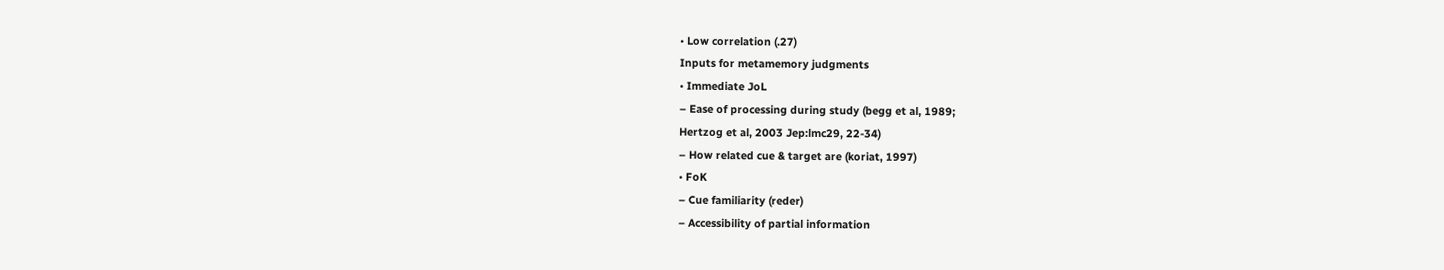• Low correlation (.27)
Inputs for metamemory judgments
• Immediate JoL
– Ease of processing during study (begg et al, 1989;
Hertzog et al, 2003 Jep:lmc29, 22-34)
– How related cue & target are (koriat, 1997)
• FoK
– Cue familiarity (reder)
– Accessibility of partial information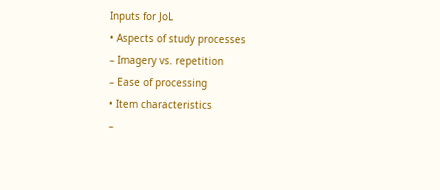Inputs for JoL
• Aspects of study processes
– Imagery vs. repetition
– Ease of processing
• Item characteristics
–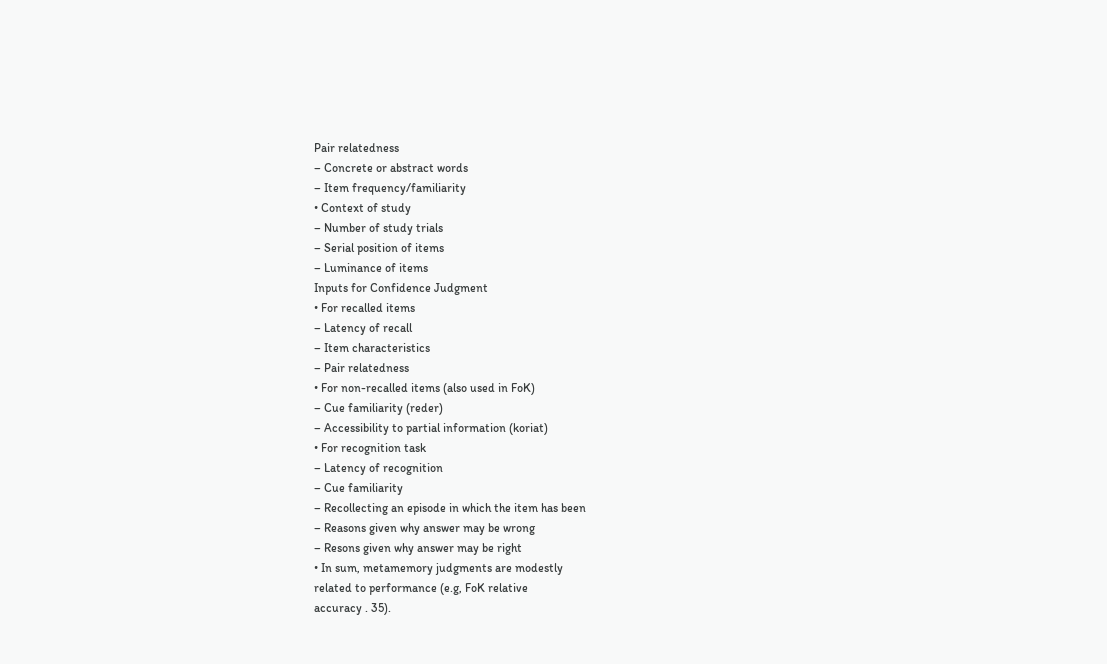Pair relatedness
– Concrete or abstract words
– Item frequency/familiarity
• Context of study
– Number of study trials
– Serial position of items
– Luminance of items
Inputs for Confidence Judgment
• For recalled items
– Latency of recall
– Item characteristics
– Pair relatedness
• For non-recalled items (also used in FoK)
– Cue familiarity (reder)
– Accessibility to partial information (koriat)
• For recognition task
– Latency of recognition
– Cue familiarity
– Recollecting an episode in which the item has been
– Reasons given why answer may be wrong
– Resons given why answer may be right
• In sum, metamemory judgments are modestly
related to performance (e.g, FoK relative
accuracy . 35).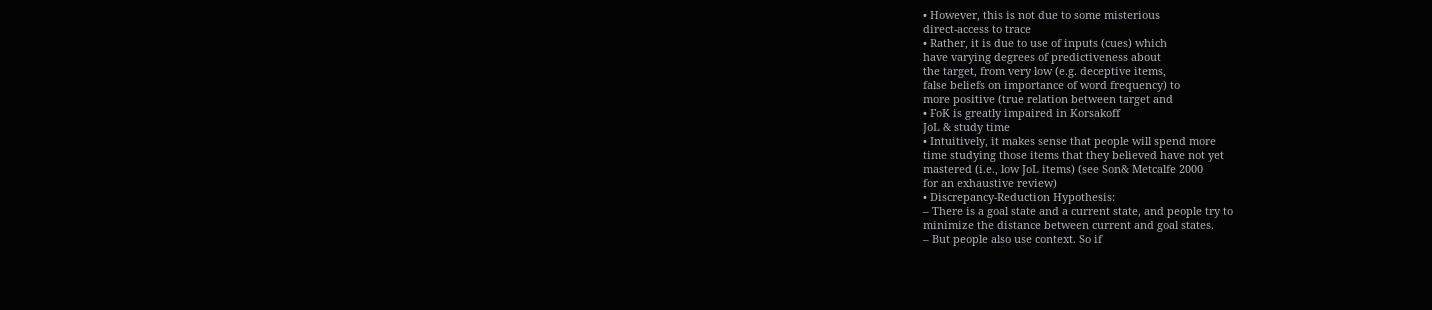• However, this is not due to some misterious
direct-access to trace
• Rather, it is due to use of inputs (cues) which
have varying degrees of predictiveness about
the target, from very low (e.g. deceptive items,
false beliefs on importance of word frequency) to
more positive (true relation between target and
• FoK is greatly impaired in Korsakoff
JoL & study time
• Intuitively, it makes sense that people will spend more
time studying those items that they believed have not yet
mastered (i.e., low JoL items) (see Son& Metcalfe 2000
for an exhaustive review)
• Discrepancy-Reduction Hypothesis:
– There is a goal state and a current state, and people try to
minimize the distance between current and goal states.
– But people also use context. So if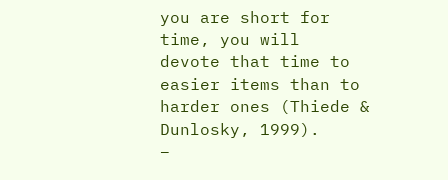you are short for time, you will
devote that time to easier items than to harder ones (Thiede &
Dunlosky, 1999).
–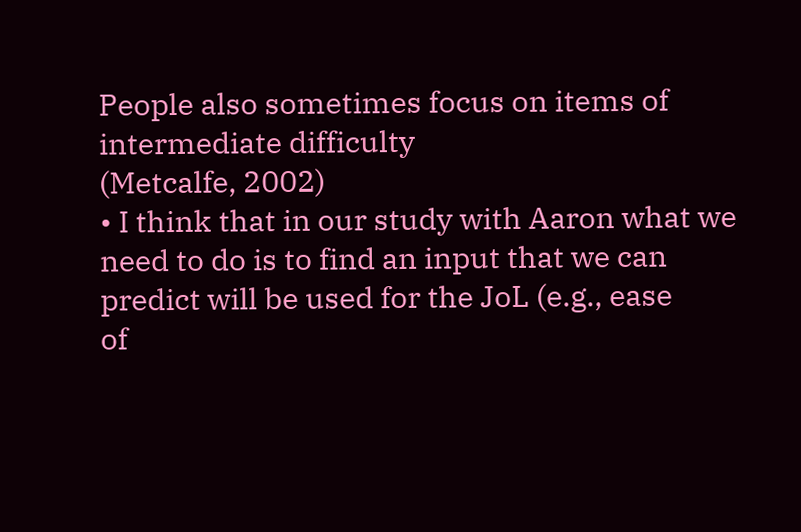People also sometimes focus on items of intermediate difficulty
(Metcalfe, 2002)
• I think that in our study with Aaron what we
need to do is to find an input that we can
predict will be used for the JoL (e.g., ease
of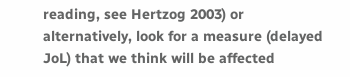reading, see Hertzog 2003) or
alternatively, look for a measure (delayed
JoL) that we think will be affected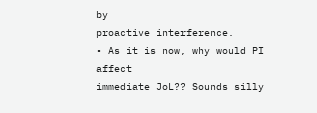by
proactive interference.
• As it is now, why would PI affect
immediate JoL?? Sounds silly